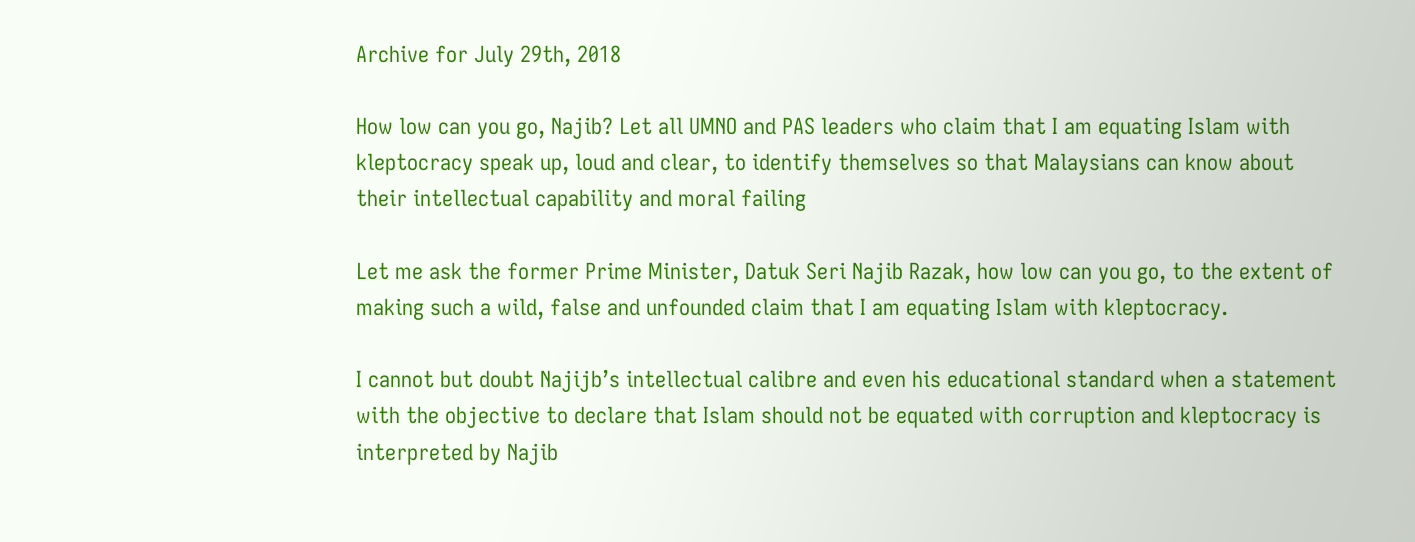Archive for July 29th, 2018

How low can you go, Najib? Let all UMNO and PAS leaders who claim that I am equating Islam with kleptocracy speak up, loud and clear, to identify themselves so that Malaysians can know about their intellectual capability and moral failing

Let me ask the former Prime Minister, Datuk Seri Najib Razak, how low can you go, to the extent of making such a wild, false and unfounded claim that I am equating Islam with kleptocracy.

I cannot but doubt Najijb’s intellectual calibre and even his educational standard when a statement with the objective to declare that Islam should not be equated with corruption and kleptocracy is interpreted by Najib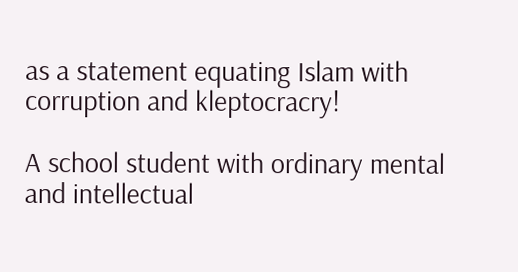as a statement equating Islam with corruption and kleptocracry!

A school student with ordinary mental and intellectual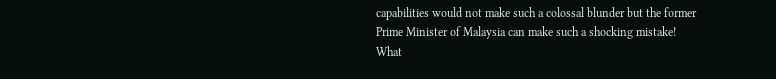capabilities would not make such a colossal blunder but the former Prime Minister of Malaysia can make such a shocking mistake! What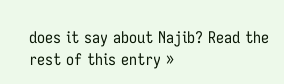does it say about Najib? Read the rest of this entry »